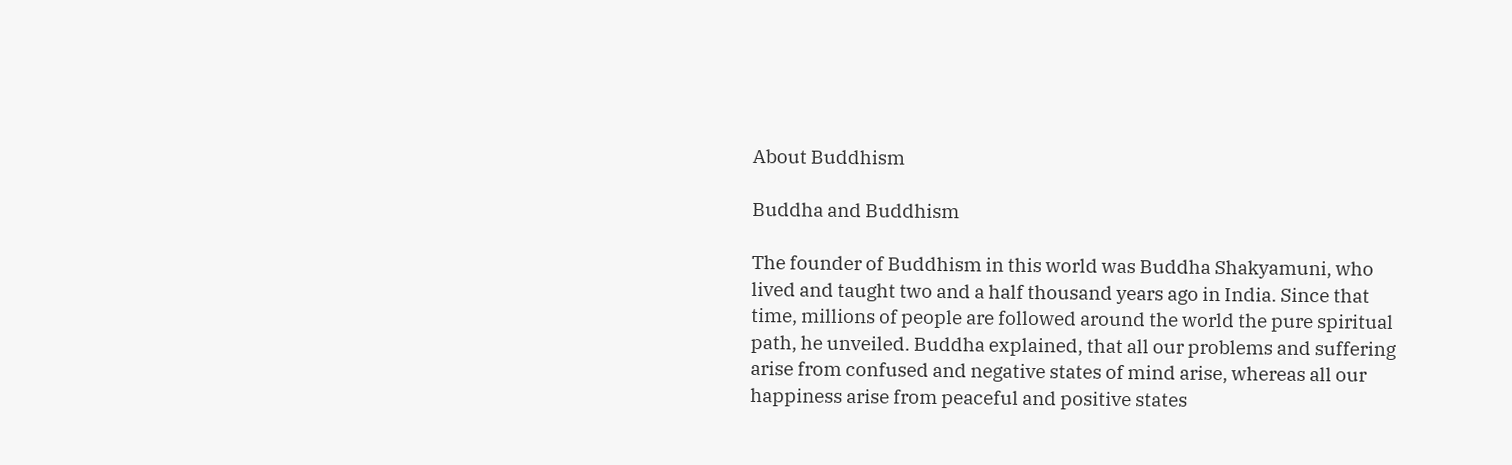About Buddhism

Buddha and Buddhism

The founder of Buddhism in this world was Buddha Shakyamuni, who lived and taught two and a half thousand years ago in India. Since that time, millions of people are followed around the world the pure spiritual path, he unveiled. Buddha explained, that all our problems and suffering arise from confused and negative states of mind arise, whereas all our happiness arise from peaceful and positive states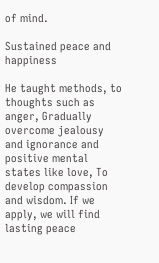of mind.

Sustained peace and happiness

He taught methods, to thoughts such as anger, Gradually overcome jealousy and ignorance and positive mental states like love, To develop compassion and wisdom. If we apply, we will find lasting peace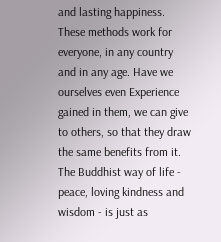and lasting happiness. These methods work for everyone, in any country and in any age. Have we ourselves even Experience gained in them, we can give to others, so that they draw the same benefits from it. The Buddhist way of life - peace, loving kindness and wisdom - is just as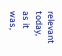relevant today, as it was,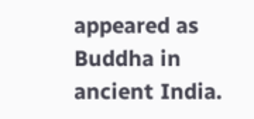appeared as Buddha in ancient India.